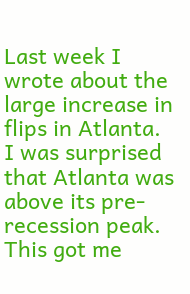Last week I wrote about the large increase in flips in Atlanta.  I was surprised that Atlanta was above its pre-recession peak.  This got me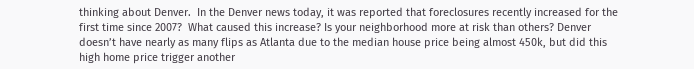thinking about Denver.  In the Denver news today, it was reported that foreclosures recently increased for the first time since 2007?  What caused this increase? Is your neighborhood more at risk than others? Denver doesn’t have nearly as many flips as Atlanta due to the median house price being almost 450k, but did this high home price trigger another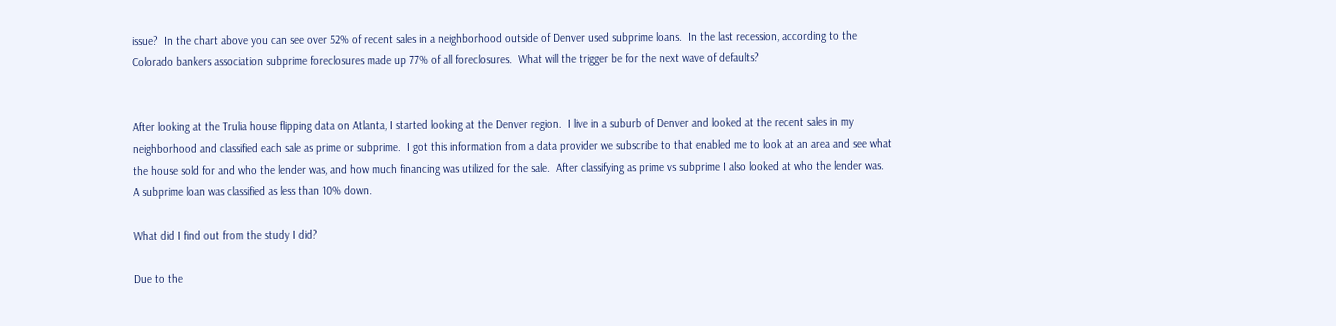issue?  In the chart above you can see over 52% of recent sales in a neighborhood outside of Denver used subprime loans.  In the last recession, according to the Colorado bankers association subprime foreclosures made up 77% of all foreclosures.  What will the trigger be for the next wave of defaults?


After looking at the Trulia house flipping data on Atlanta, I started looking at the Denver region.  I live in a suburb of Denver and looked at the recent sales in my neighborhood and classified each sale as prime or subprime.  I got this information from a data provider we subscribe to that enabled me to look at an area and see what the house sold for and who the lender was, and how much financing was utilized for the sale.  After classifying as prime vs subprime I also looked at who the lender was.    A subprime loan was classified as less than 10% down.

What did I find out from the study I did?

Due to the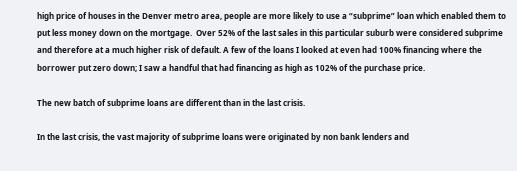high price of houses in the Denver metro area, people are more likely to use a “subprime” loan which enabled them to put less money down on the mortgage.  Over 52% of the last sales in this particular suburb were considered subprime and therefore at a much higher risk of default. A few of the loans I looked at even had 100% financing where the borrower put zero down; I saw a handful that had financing as high as 102% of the purchase price.

The new batch of subprime loans are different than in the last crisis.

In the last crisis, the vast majority of subprime loans were originated by non bank lenders and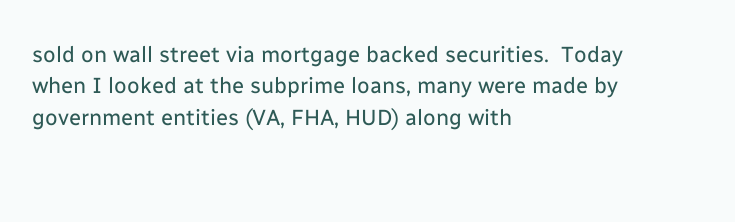sold on wall street via mortgage backed securities.  Today when I looked at the subprime loans, many were made by government entities (VA, FHA, HUD) along with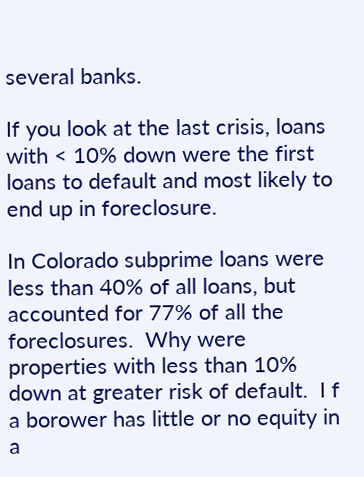several banks.

If you look at the last crisis, loans with < 10% down were the first loans to default and most likely to end up in foreclosure.

In Colorado subprime loans were less than 40% of all loans, but accounted for 77% of all the foreclosures.  Why were properties with less than 10% down at greater risk of default.  I f a borower has little or no equity in a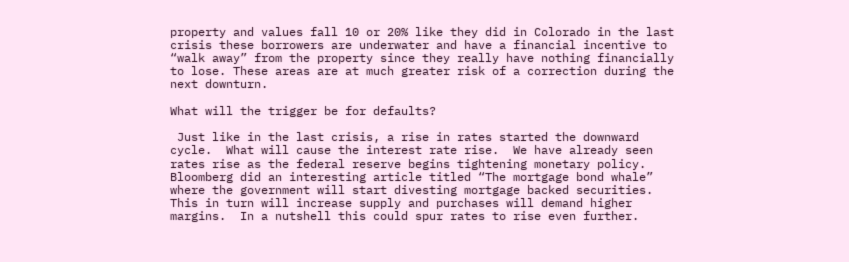property and values fall 10 or 20% like they did in Colorado in the last crisis these borrowers are underwater and have a financial incentive to “walk away” from the property since they really have nothing financially to lose. These areas are at much greater risk of a correction during the next downturn.

What will the trigger be for defaults?

 Just like in the last crisis, a rise in rates started the downward cycle.  What will cause the interest rate rise.  We have already seen rates rise as the federal reserve begins tightening monetary policy.  Bloomberg did an interesting article titled “The mortgage bond whale” where the government will start divesting mortgage backed securities.  This in turn will increase supply and purchases will demand higher margins.  In a nutshell this could spur rates to rise even further.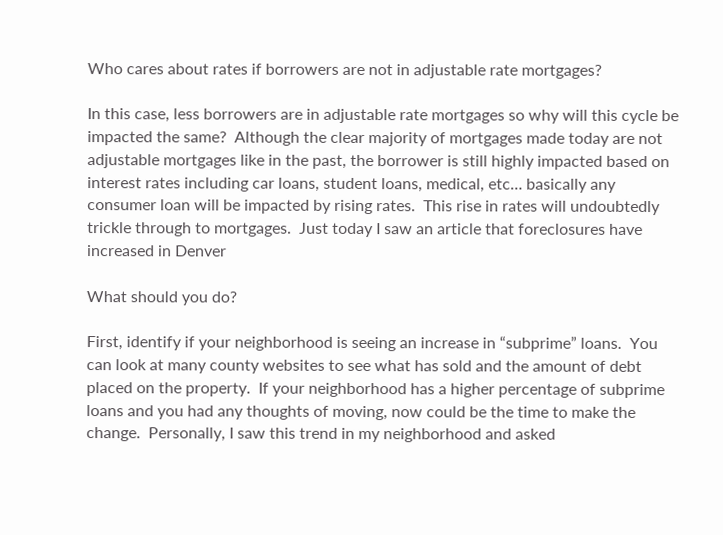Who cares about rates if borrowers are not in adjustable rate mortgages?

In this case, less borrowers are in adjustable rate mortgages so why will this cycle be impacted the same?  Although the clear majority of mortgages made today are not adjustable mortgages like in the past, the borrower is still highly impacted based on interest rates including car loans, student loans, medical, etc… basically any consumer loan will be impacted by rising rates.  This rise in rates will undoubtedly trickle through to mortgages.  Just today I saw an article that foreclosures have increased in Denver

What should you do?

First, identify if your neighborhood is seeing an increase in “subprime” loans.  You can look at many county websites to see what has sold and the amount of debt placed on the property.  If your neighborhood has a higher percentage of subprime loans and you had any thoughts of moving, now could be the time to make the change.  Personally, I saw this trend in my neighborhood and asked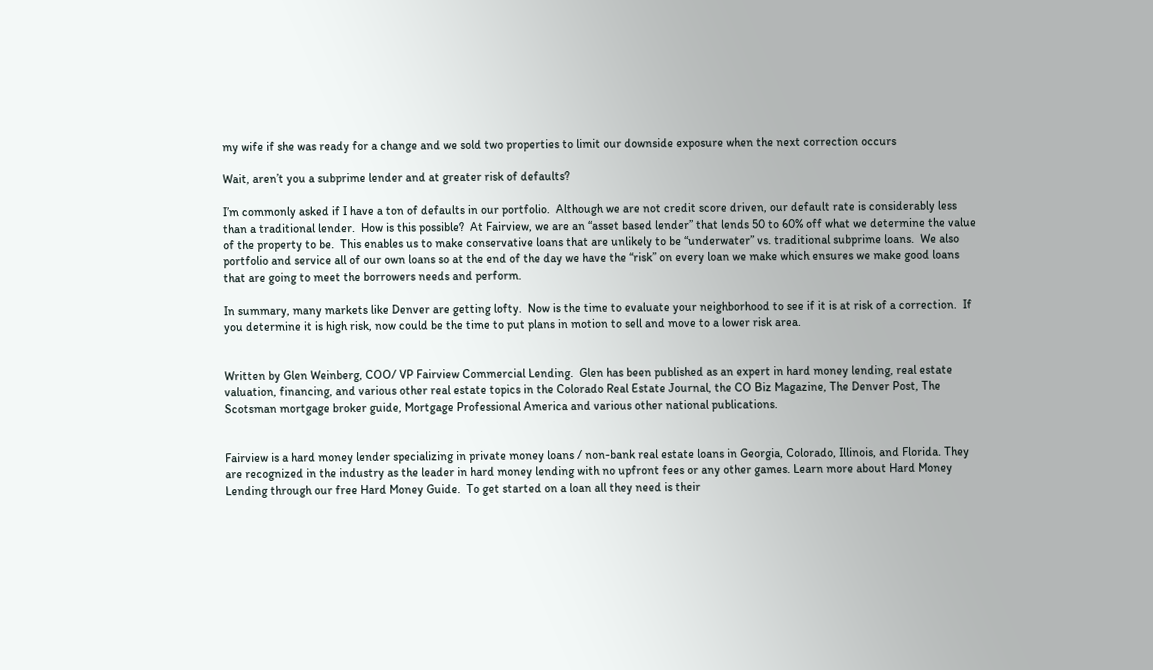my wife if she was ready for a change and we sold two properties to limit our downside exposure when the next correction occurs

Wait, aren’t you a subprime lender and at greater risk of defaults?

I’m commonly asked if I have a ton of defaults in our portfolio.  Although we are not credit score driven, our default rate is considerably less than a traditional lender.  How is this possible?  At Fairview, we are an “asset based lender” that lends 50 to 60% off what we determine the value of the property to be.  This enables us to make conservative loans that are unlikely to be “underwater” vs. traditional subprime loans.  We also portfolio and service all of our own loans so at the end of the day we have the “risk” on every loan we make which ensures we make good loans that are going to meet the borrowers needs and perform.

In summary, many markets like Denver are getting lofty.  Now is the time to evaluate your neighborhood to see if it is at risk of a correction.  If you determine it is high risk, now could be the time to put plans in motion to sell and move to a lower risk area.


Written by Glen Weinberg, COO/ VP Fairview Commercial Lending.  Glen has been published as an expert in hard money lending, real estate valuation, financing, and various other real estate topics in the Colorado Real Estate Journal, the CO Biz Magazine, The Denver Post, The Scotsman mortgage broker guide, Mortgage Professional America and various other national publications.


Fairview is a hard money lender specializing in private money loans / non-bank real estate loans in Georgia, Colorado, Illinois, and Florida. They are recognized in the industry as the leader in hard money lending with no upfront fees or any other games. Learn more about Hard Money Lending through our free Hard Money Guide.  To get started on a loan all they need is their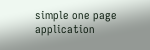simple one page application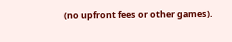(no upfront fees or other games).